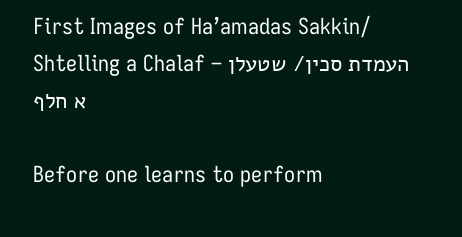First Images of Ha’amadas Sakkin/ Shtelling a Chalaf – העמדת סכין/ שטעלן א חלף

Before one learns to perform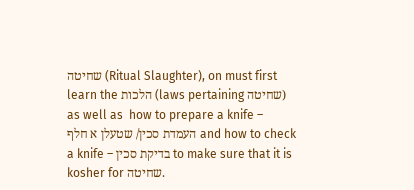שחיטה (Ritual Slaughter), on must first learn the הלכות (laws pertaining שחיטה)  as well as  how to prepare a knife – העמדת סכין/ שטעלן א חלף and how to check a knife – בדיקת סכין to make sure that it is kosher for שחיטה.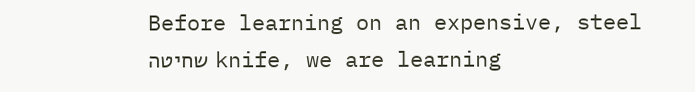Before learning on an expensive, steel שחיטה knife, we are learning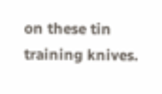on these tin training knives.